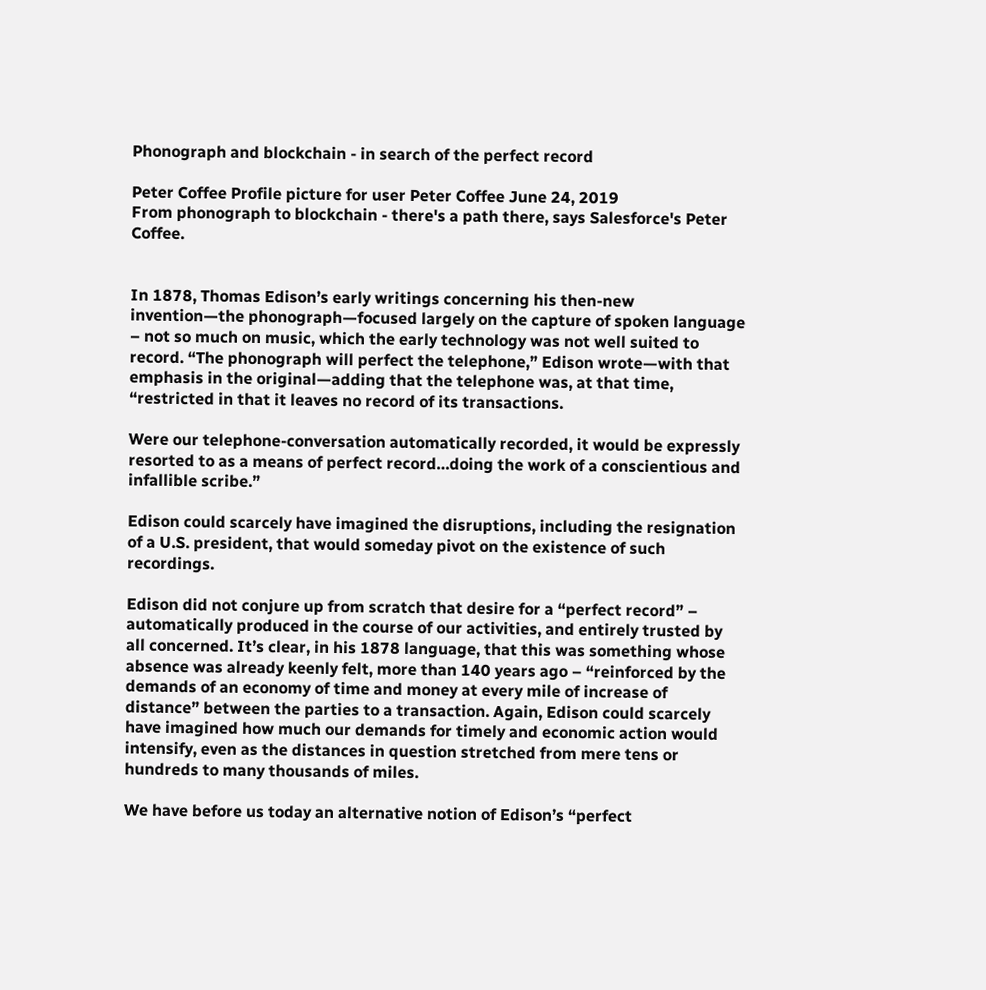Phonograph and blockchain - in search of the perfect record

Peter Coffee Profile picture for user Peter Coffee June 24, 2019
From phonograph to blockchain - there's a path there, says Salesforce's Peter Coffee.


In 1878, Thomas Edison’s early writings concerning his then-new invention—the phonograph—focused largely on the capture of spoken language – not so much on music, which the early technology was not well suited to record. “The phonograph will perfect the telephone,” Edison wrote—with that emphasis in the original—adding that the telephone was, at that time, “restricted in that it leaves no record of its transactions.

Were our telephone-conversation automatically recorded, it would be expressly resorted to as a means of perfect record…doing the work of a conscientious and infallible scribe.”

Edison could scarcely have imagined the disruptions, including the resignation of a U.S. president, that would someday pivot on the existence of such recordings.

Edison did not conjure up from scratch that desire for a “perfect record” – automatically produced in the course of our activities, and entirely trusted by all concerned. It’s clear, in his 1878 language, that this was something whose absence was already keenly felt, more than 140 years ago – “reinforced by the demands of an economy of time and money at every mile of increase of distance” between the parties to a transaction. Again, Edison could scarcely have imagined how much our demands for timely and economic action would intensify, even as the distances in question stretched from mere tens or hundreds to many thousands of miles.

We have before us today an alternative notion of Edison’s “perfect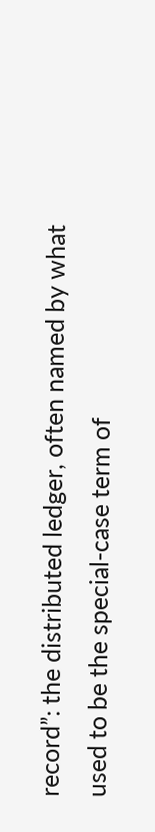record”: the distributed ledger, often named by what used to be the special-case term of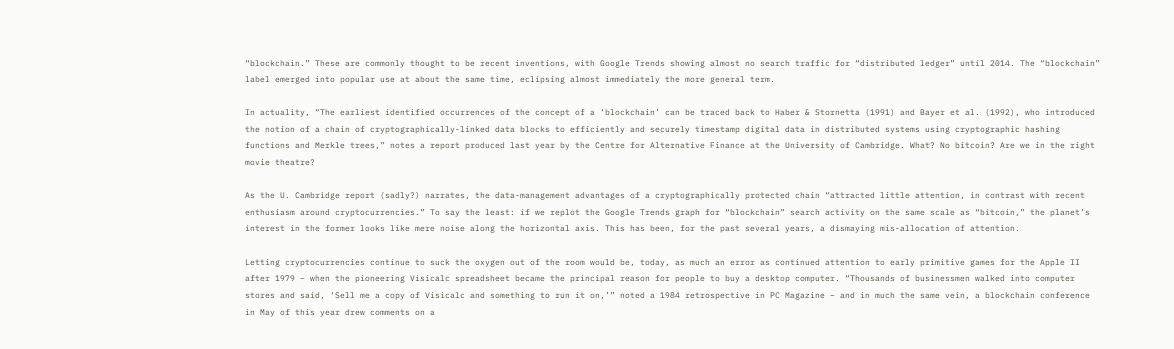“blockchain.” These are commonly thought to be recent inventions, with Google Trends showing almost no search traffic for “distributed ledger” until 2014. The “blockchain” label emerged into popular use at about the same time, eclipsing almost immediately the more general term.

In actuality, “The earliest identified occurrences of the concept of a ‘blockchain’ can be traced back to Haber & Stornetta (1991) and Bayer et al. (1992), who introduced the notion of a chain of cryptographically-linked data blocks to efficiently and securely timestamp digital data in distributed systems using cryptographic hashing functions and Merkle trees,” notes a report produced last year by the Centre for Alternative Finance at the University of Cambridge. What? No bitcoin? Are we in the right movie theatre?

As the U. Cambridge report (sadly?) narrates, the data-management advantages of a cryptographically protected chain “attracted little attention, in contrast with recent enthusiasm around cryptocurrencies.” To say the least: if we replot the Google Trends graph for “blockchain” search activity on the same scale as “bitcoin,” the planet’s interest in the former looks like mere noise along the horizontal axis. This has been, for the past several years, a dismaying mis-allocation of attention.

Letting cryptocurrencies continue to suck the oxygen out of the room would be, today, as much an error as continued attention to early primitive games for the Apple II after 1979 – when the pioneering Visicalc spreadsheet became the principal reason for people to buy a desktop computer. “Thousands of businessmen walked into computer stores and said, ‘Sell me a copy of Visicalc and something to run it on,’” noted a 1984 retrospective in PC Magazine – and in much the same vein, a blockchain conference in May of this year drew comments on a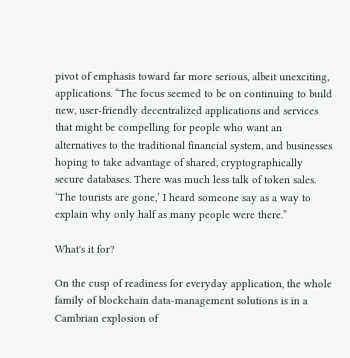pivot of emphasis toward far more serious, albeit unexciting, applications. “The focus seemed to be on continuing to build new, user-friendly decentralized applications and services that might be compelling for people who want an alternatives to the traditional financial system, and businesses hoping to take advantage of shared, cryptographically secure databases. There was much less talk of token sales. ‘The tourists are gone,’ I heard someone say as a way to explain why only half as many people were there.”

What's it for?

On the cusp of readiness for everyday application, the whole family of blockchain data-management solutions is in a Cambrian explosion of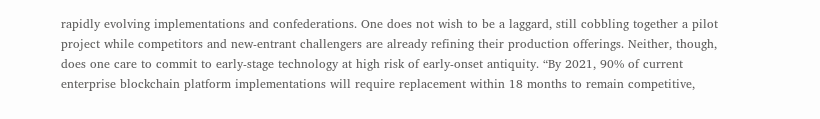rapidly evolving implementations and confederations. One does not wish to be a laggard, still cobbling together a pilot project while competitors and new-entrant challengers are already refining their production offerings. Neither, though, does one care to commit to early-stage technology at high risk of early-onset antiquity. “By 2021, 90% of current enterprise blockchain platform implementations will require replacement within 18 months to remain competitive,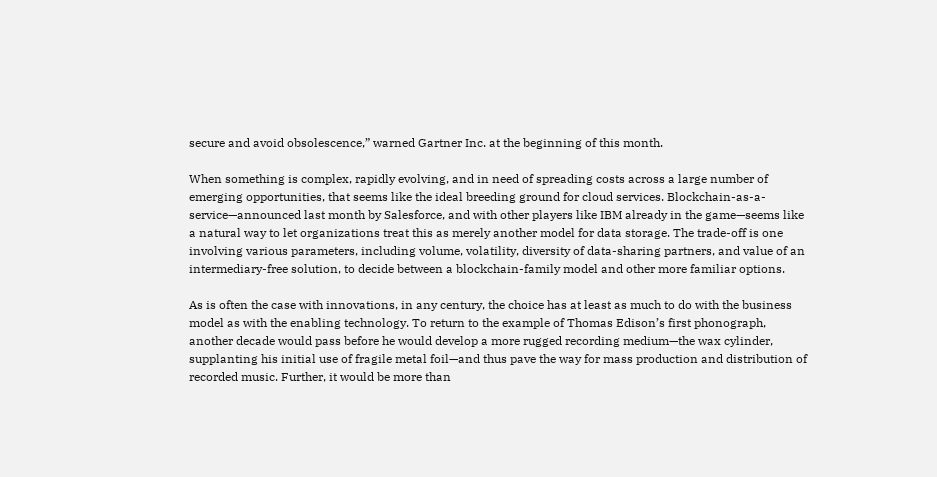secure and avoid obsolescence,” warned Gartner Inc. at the beginning of this month.

When something is complex, rapidly evolving, and in need of spreading costs across a large number of emerging opportunities, that seems like the ideal breeding ground for cloud services. Blockchain-as-a-service—announced last month by Salesforce, and with other players like IBM already in the game—seems like a natural way to let organizations treat this as merely another model for data storage. The trade-off is one involving various parameters, including volume, volatility, diversity of data-sharing partners, and value of an intermediary-free solution, to decide between a blockchain-family model and other more familiar options.

As is often the case with innovations, in any century, the choice has at least as much to do with the business model as with the enabling technology. To return to the example of Thomas Edison’s first phonograph, another decade would pass before he would develop a more rugged recording medium—the wax cylinder, supplanting his initial use of fragile metal foil—and thus pave the way for mass production and distribution of recorded music. Further, it would be more than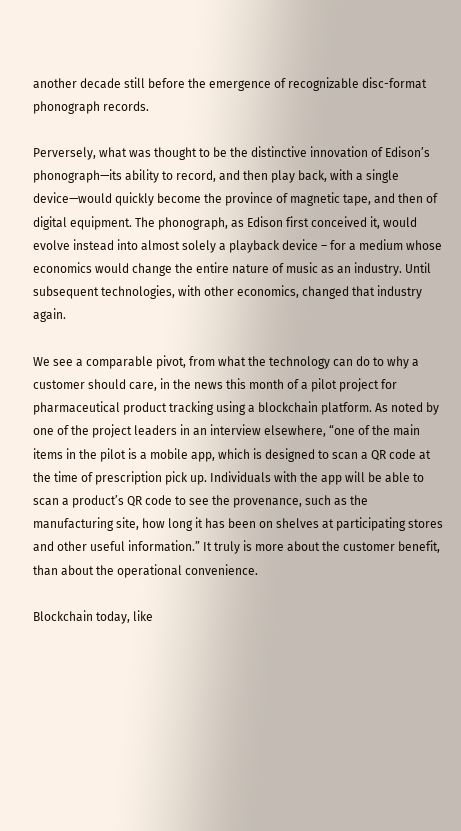another decade still before the emergence of recognizable disc-format phonograph records.

Perversely, what was thought to be the distinctive innovation of Edison’s phonograph—its ability to record, and then play back, with a single device—would quickly become the province of magnetic tape, and then of digital equipment. The phonograph, as Edison first conceived it, would evolve instead into almost solely a playback device – for a medium whose economics would change the entire nature of music as an industry. Until subsequent technologies, with other economics, changed that industry again.

We see a comparable pivot, from what the technology can do to why a customer should care, in the news this month of a pilot project for pharmaceutical product tracking using a blockchain platform. As noted by one of the project leaders in an interview elsewhere, “one of the main items in the pilot is a mobile app, which is designed to scan a QR code at the time of prescription pick up. Individuals with the app will be able to scan a product’s QR code to see the provenance, such as the manufacturing site, how long it has been on shelves at participating stores and other useful information.” It truly is more about the customer benefit, than about the operational convenience.

Blockchain today, like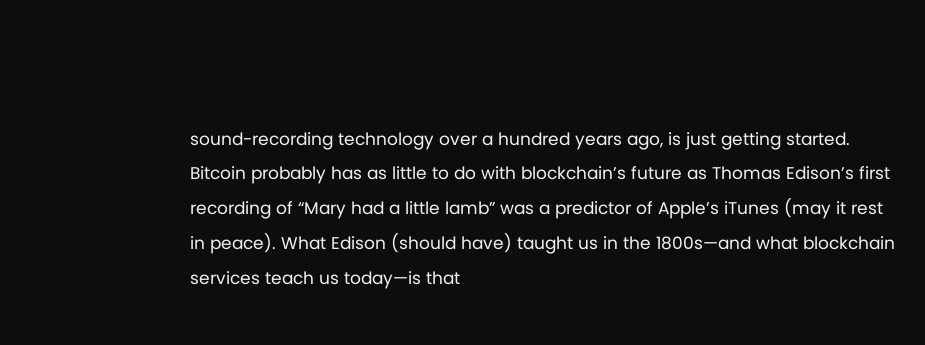sound-recording technology over a hundred years ago, is just getting started. Bitcoin probably has as little to do with blockchain’s future as Thomas Edison’s first recording of “Mary had a little lamb” was a predictor of Apple’s iTunes (may it rest in peace). What Edison (should have) taught us in the 1800s—and what blockchain services teach us today—is that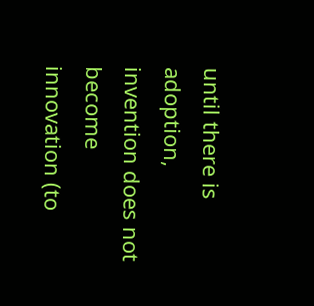until there is adoption, invention does not become innovation (to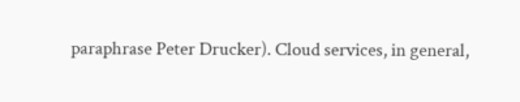paraphrase Peter Drucker). Cloud services, in general,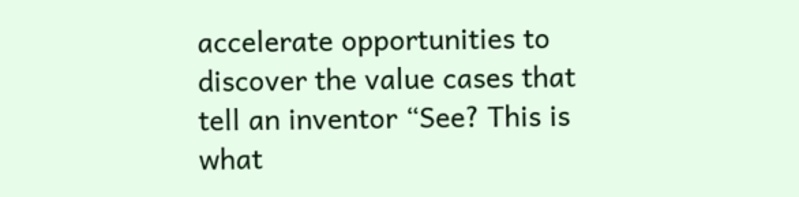accelerate opportunities to discover the value cases that tell an inventor “See? This is what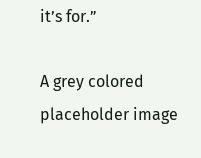it’s for.”

A grey colored placeholder image